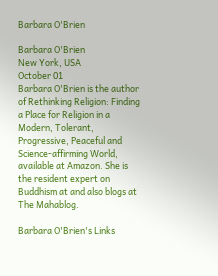Barbara O'Brien

Barbara O'Brien
New York, USA
October 01
Barbara O'Brien is the author of Rethinking Religion: Finding a Place for Religion in a Modern, Tolerant, Progressive, Peaceful and Science-affirming World, available at Amazon. She is the resident expert on Buddhism at and also blogs at The Mahablog.

Barbara O'Brien's Links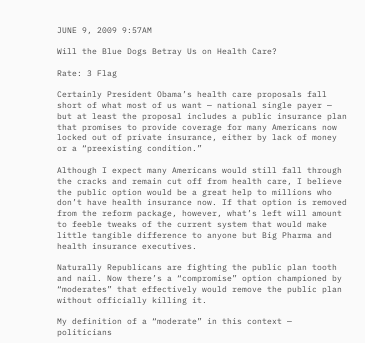JUNE 9, 2009 9:57AM

Will the Blue Dogs Betray Us on Health Care?

Rate: 3 Flag

Certainly President Obama’s health care proposals fall short of what most of us want — national single payer — but at least the proposal includes a public insurance plan that promises to provide coverage for many Americans now locked out of private insurance, either by lack of money or a “preexisting condition.”

Although I expect many Americans would still fall through the cracks and remain cut off from health care, I believe the public option would be a great help to millions who don’t have health insurance now. If that option is removed from the reform package, however, what’s left will amount to feeble tweaks of the current system that would make little tangible difference to anyone but Big Pharma and health insurance executives.

Naturally Republicans are fighting the public plan tooth and nail. Now there’s a “compromise” option championed by “moderates” that effectively would remove the public plan without officially killing it.

My definition of a “moderate” in this context — politicians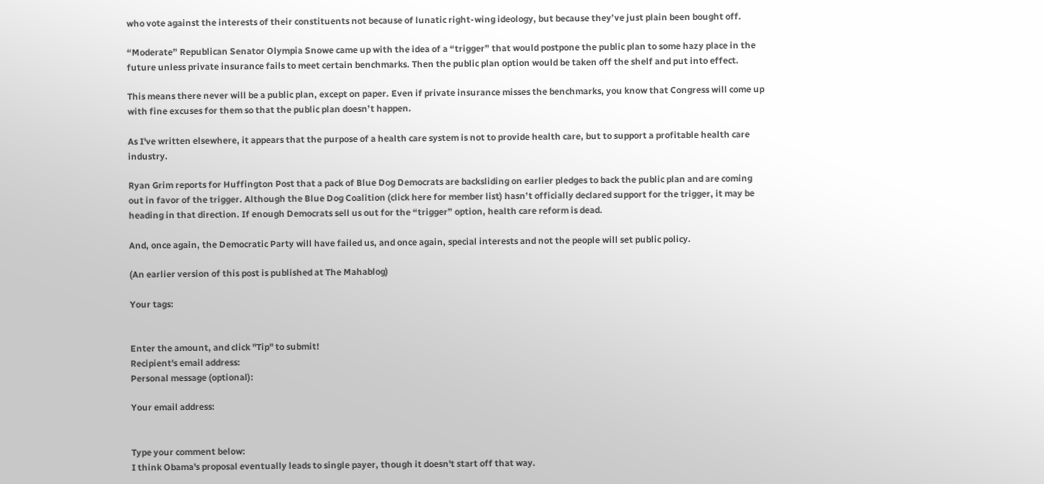who vote against the interests of their constituents not because of lunatic right-wing ideology, but because they’ve just plain been bought off.

“Moderate” Republican Senator Olympia Snowe came up with the idea of a “trigger” that would postpone the public plan to some hazy place in the future unless private insurance fails to meet certain benchmarks. Then the public plan option would be taken off the shelf and put into effect.

This means there never will be a public plan, except on paper. Even if private insurance misses the benchmarks, you know that Congress will come up with fine excuses for them so that the public plan doesn’t happen.

As I've written elsewhere, it appears that the purpose of a health care system is not to provide health care, but to support a profitable health care industry.

Ryan Grim reports for Huffington Post that a pack of Blue Dog Democrats are backsliding on earlier pledges to back the public plan and are coming out in favor of the trigger. Although the Blue Dog Coalition (click here for member list) hasn’t officially declared support for the trigger, it may be heading in that direction. If enough Democrats sell us out for the “trigger” option, health care reform is dead.

And, once again, the Democratic Party will have failed us, and once again, special interests and not the people will set public policy.

(An earlier version of this post is published at The Mahablog)

Your tags:


Enter the amount, and click "Tip" to submit!
Recipient's email address:
Personal message (optional):

Your email address:


Type your comment below:
I think Obama's proposal eventually leads to single payer, though it doesn't start off that way.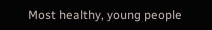Most healthy, young people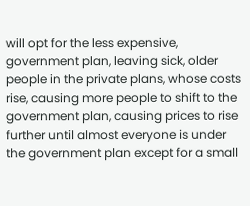will opt for the less expensive, government plan, leaving sick, older people in the private plans, whose costs rise, causing more people to shift to the government plan, causing prices to rise further until almost everyone is under the government plan except for a small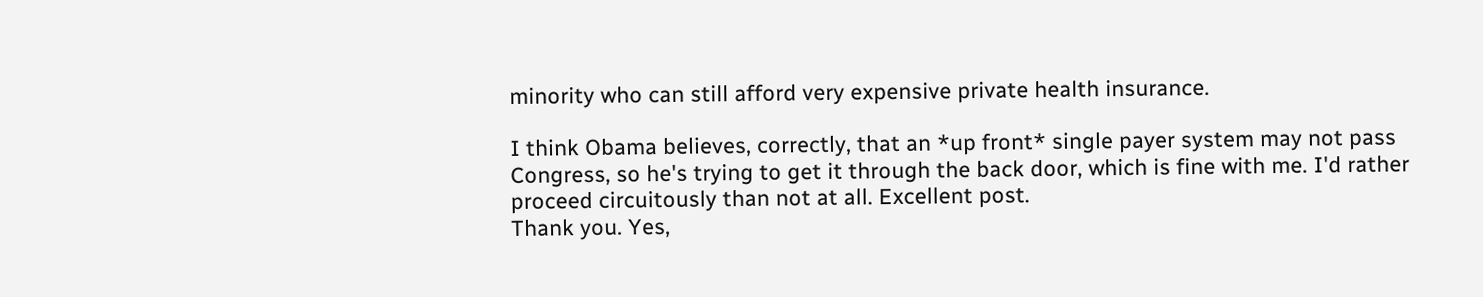minority who can still afford very expensive private health insurance.

I think Obama believes, correctly, that an *up front* single payer system may not pass Congress, so he's trying to get it through the back door, which is fine with me. I'd rather proceed circuitously than not at all. Excellent post.
Thank you. Yes,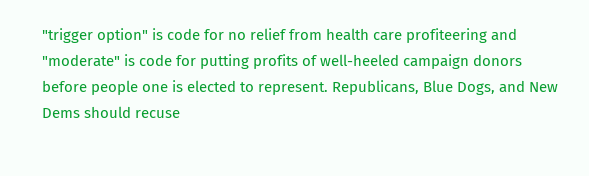"trigger option" is code for no relief from health care profiteering and "moderate" is code for putting profits of well-heeled campaign donors before people one is elected to represent. Republicans, Blue Dogs, and New Dems should recuse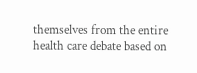themselves from the entire health care debate based on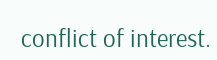conflict of interest.